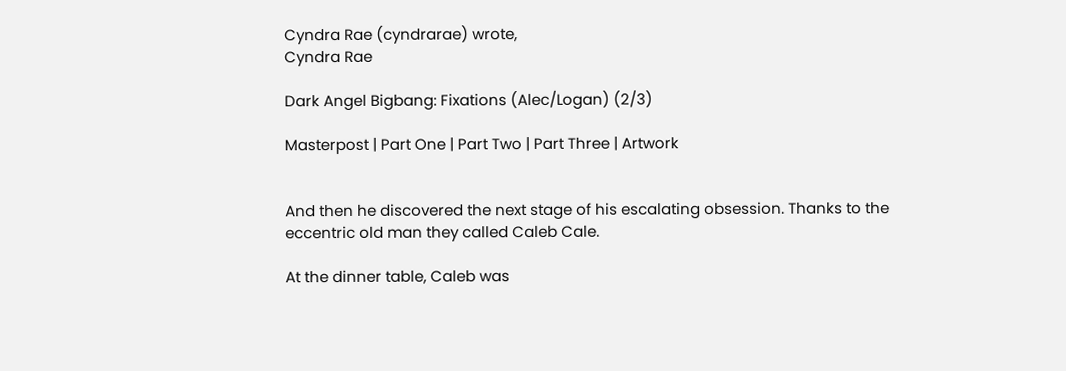Cyndra Rae (cyndrarae) wrote,
Cyndra Rae

Dark Angel Bigbang: Fixations (Alec/Logan) (2/3)

Masterpost | Part One | Part Two | Part Three | Artwork


And then he discovered the next stage of his escalating obsession. Thanks to the eccentric old man they called Caleb Cale.

At the dinner table, Caleb was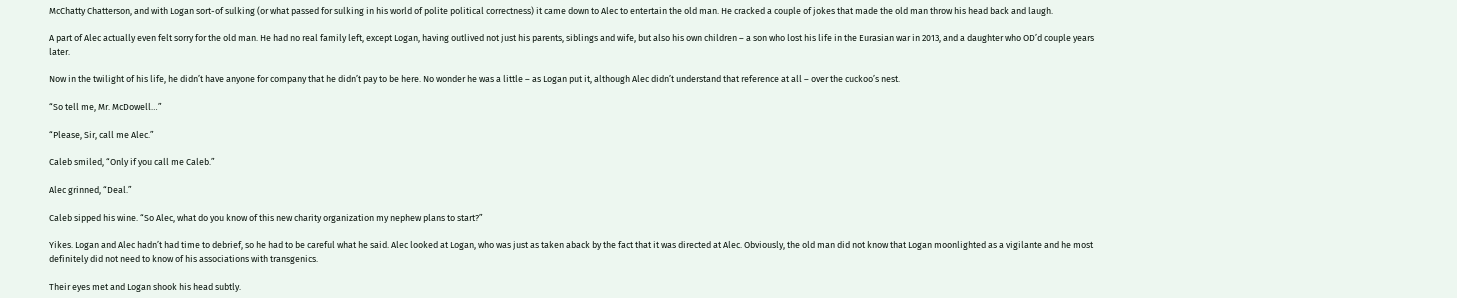McChatty Chatterson, and with Logan sort-of sulking (or what passed for sulking in his world of polite political correctness) it came down to Alec to entertain the old man. He cracked a couple of jokes that made the old man throw his head back and laugh.

A part of Alec actually even felt sorry for the old man. He had no real family left, except Logan, having outlived not just his parents, siblings and wife, but also his own children – a son who lost his life in the Eurasian war in 2013, and a daughter who OD’d couple years later.

Now in the twilight of his life, he didn’t have anyone for company that he didn’t pay to be here. No wonder he was a little – as Logan put it, although Alec didn’t understand that reference at all – over the cuckoo’s nest.

“So tell me, Mr. McDowell…”

“Please, Sir, call me Alec.”

Caleb smiled, “Only if you call me Caleb.”

Alec grinned, “Deal.”

Caleb sipped his wine. “So Alec, what do you know of this new charity organization my nephew plans to start?”

Yikes. Logan and Alec hadn’t had time to debrief, so he had to be careful what he said. Alec looked at Logan, who was just as taken aback by the fact that it was directed at Alec. Obviously, the old man did not know that Logan moonlighted as a vigilante and he most definitely did not need to know of his associations with transgenics.

Their eyes met and Logan shook his head subtly.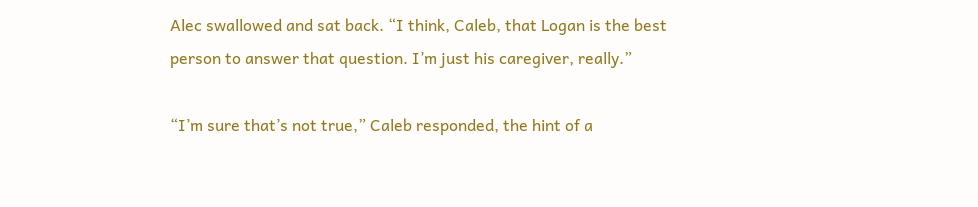Alec swallowed and sat back. “I think, Caleb, that Logan is the best person to answer that question. I’m just his caregiver, really.”

“I’m sure that’s not true,” Caleb responded, the hint of a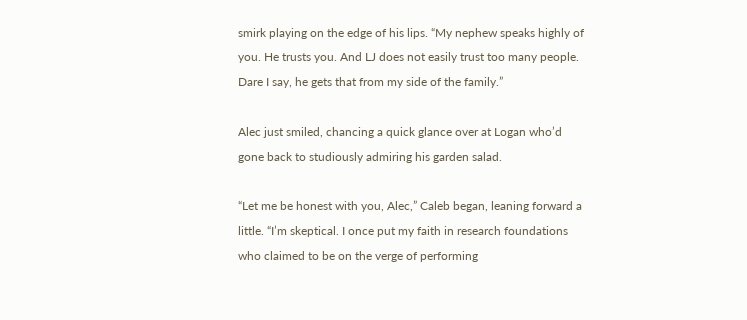smirk playing on the edge of his lips. “My nephew speaks highly of you. He trusts you. And LJ does not easily trust too many people. Dare I say, he gets that from my side of the family.”

Alec just smiled, chancing a quick glance over at Logan who’d gone back to studiously admiring his garden salad.

“Let me be honest with you, Alec,” Caleb began, leaning forward a little. “I’m skeptical. I once put my faith in research foundations who claimed to be on the verge of performing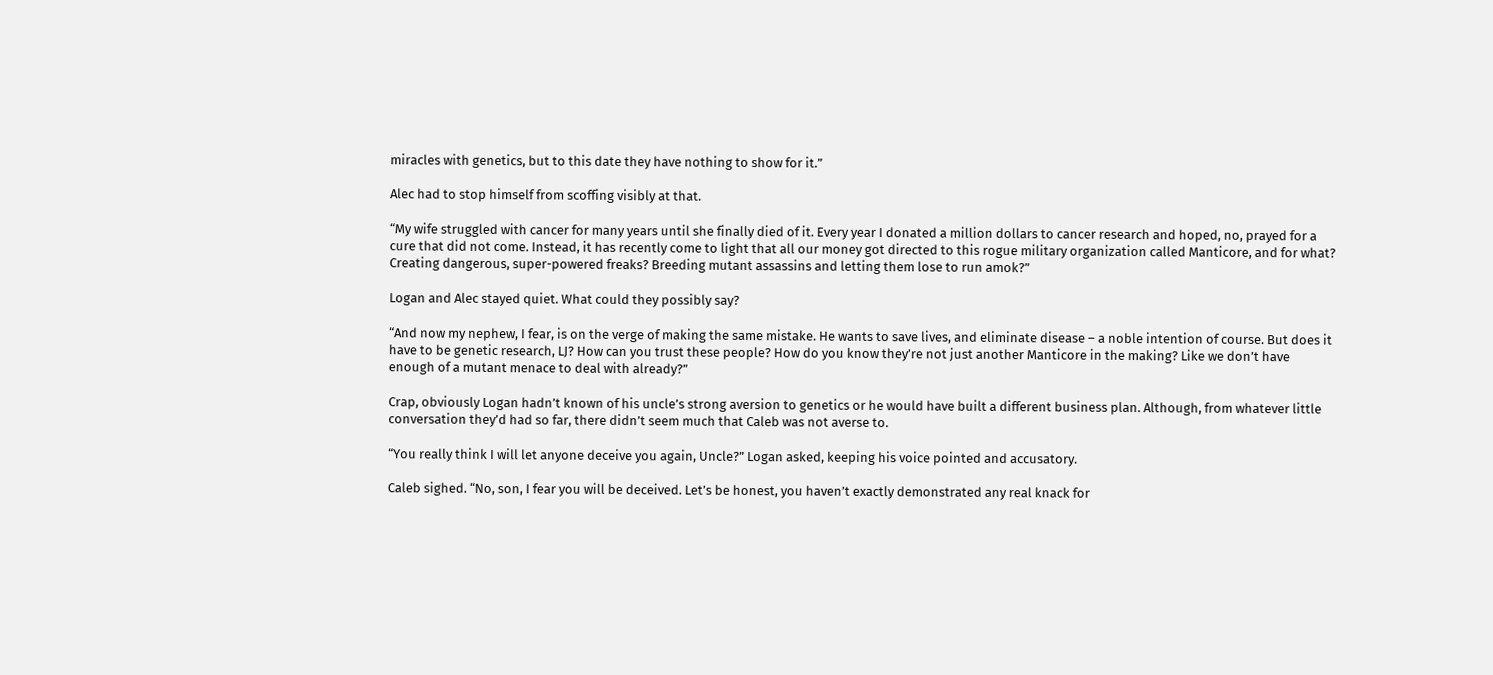miracles with genetics, but to this date they have nothing to show for it.”

Alec had to stop himself from scoffing visibly at that.

“My wife struggled with cancer for many years until she finally died of it. Every year I donated a million dollars to cancer research and hoped, no, prayed for a cure that did not come. Instead, it has recently come to light that all our money got directed to this rogue military organization called Manticore, and for what? Creating dangerous, super-powered freaks? Breeding mutant assassins and letting them lose to run amok?”

Logan and Alec stayed quiet. What could they possibly say?

“And now my nephew, I fear, is on the verge of making the same mistake. He wants to save lives, and eliminate disease – a noble intention of course. But does it have to be genetic research, LJ? How can you trust these people? How do you know they’re not just another Manticore in the making? Like we don’t have enough of a mutant menace to deal with already?”

Crap, obviously Logan hadn’t known of his uncle’s strong aversion to genetics or he would have built a different business plan. Although, from whatever little conversation they’d had so far, there didn’t seem much that Caleb was not averse to.

“You really think I will let anyone deceive you again, Uncle?” Logan asked, keeping his voice pointed and accusatory.

Caleb sighed. “No, son, I fear you will be deceived. Let’s be honest, you haven’t exactly demonstrated any real knack for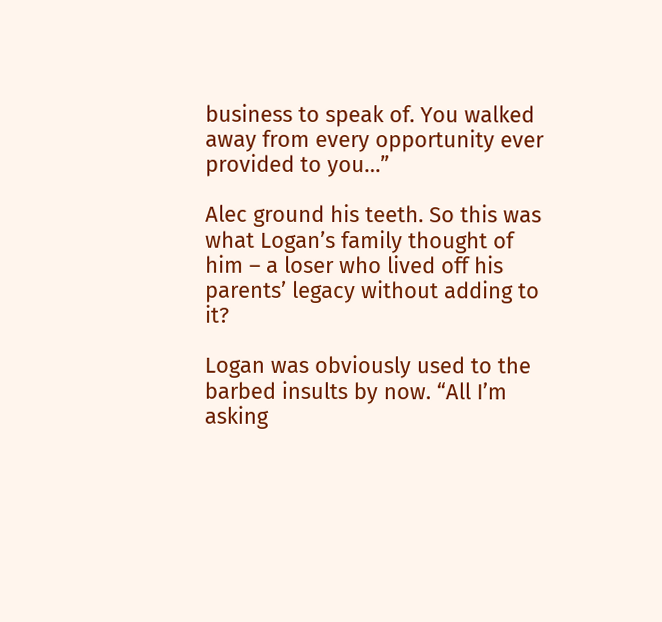business to speak of. You walked away from every opportunity ever provided to you…”

Alec ground his teeth. So this was what Logan’s family thought of him – a loser who lived off his parents’ legacy without adding to it?

Logan was obviously used to the barbed insults by now. “All I’m asking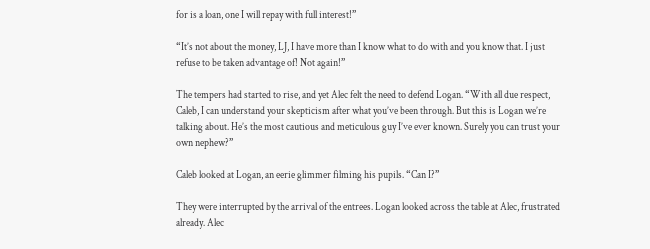for is a loan, one I will repay with full interest!”

“It’s not about the money, LJ, I have more than I know what to do with and you know that. I just refuse to be taken advantage of! Not again!”

The tempers had started to rise, and yet Alec felt the need to defend Logan. “With all due respect, Caleb, I can understand your skepticism after what you’ve been through. But this is Logan we’re talking about. He’s the most cautious and meticulous guy I’ve ever known. Surely you can trust your own nephew?”

Caleb looked at Logan, an eerie glimmer filming his pupils. “Can I?”

They were interrupted by the arrival of the entrees. Logan looked across the table at Alec, frustrated already. Alec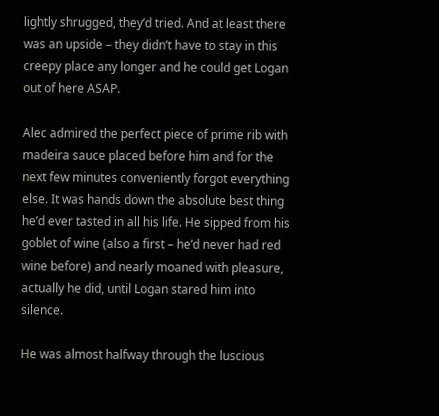lightly shrugged, they’d tried. And at least there was an upside – they didn’t have to stay in this creepy place any longer and he could get Logan out of here ASAP.

Alec admired the perfect piece of prime rib with madeira sauce placed before him and for the next few minutes conveniently forgot everything else. It was hands down the absolute best thing he’d ever tasted in all his life. He sipped from his goblet of wine (also a first – he’d never had red wine before) and nearly moaned with pleasure, actually he did, until Logan stared him into silence.

He was almost halfway through the luscious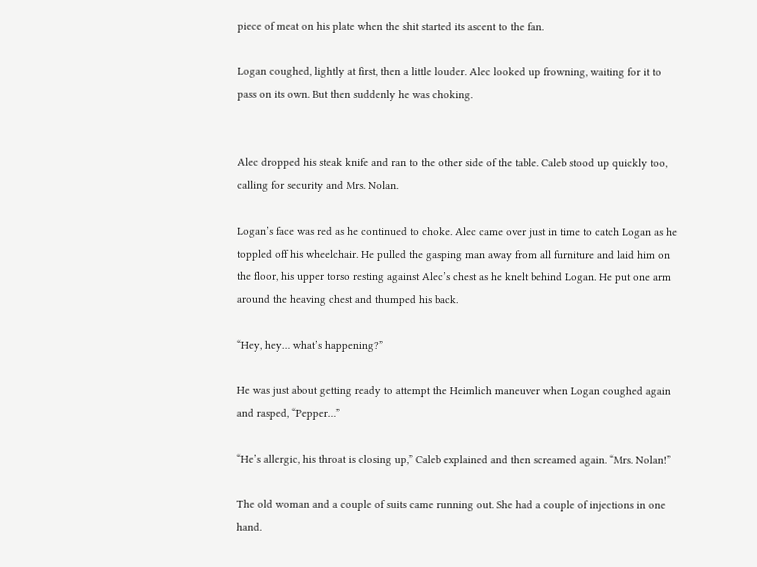piece of meat on his plate when the shit started its ascent to the fan.

Logan coughed, lightly at first, then a little louder. Alec looked up frowning, waiting for it to pass on its own. But then suddenly he was choking.


Alec dropped his steak knife and ran to the other side of the table. Caleb stood up quickly too, calling for security and Mrs. Nolan.

Logan’s face was red as he continued to choke. Alec came over just in time to catch Logan as he toppled off his wheelchair. He pulled the gasping man away from all furniture and laid him on the floor, his upper torso resting against Alec’s chest as he knelt behind Logan. He put one arm around the heaving chest and thumped his back.

“Hey, hey… what’s happening?”

He was just about getting ready to attempt the Heimlich maneuver when Logan coughed again and rasped, “Pepper…”

“He’s allergic, his throat is closing up,” Caleb explained and then screamed again. “Mrs. Nolan!”

The old woman and a couple of suits came running out. She had a couple of injections in one hand.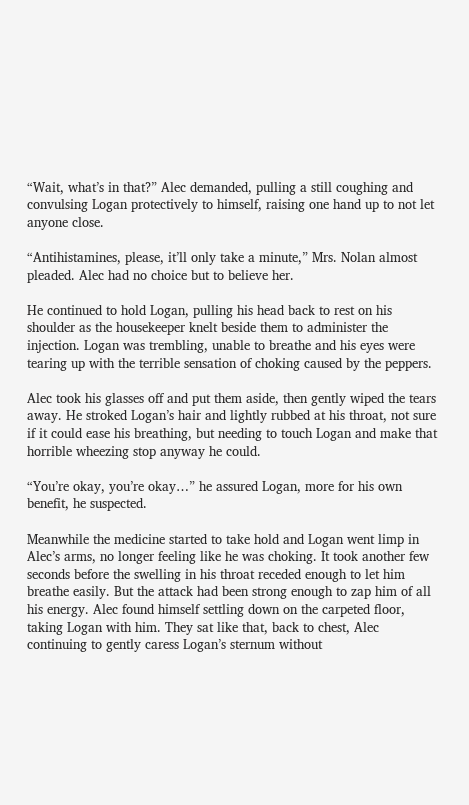“Wait, what’s in that?” Alec demanded, pulling a still coughing and convulsing Logan protectively to himself, raising one hand up to not let anyone close.

“Antihistamines, please, it’ll only take a minute,” Mrs. Nolan almost pleaded. Alec had no choice but to believe her.

He continued to hold Logan, pulling his head back to rest on his shoulder as the housekeeper knelt beside them to administer the injection. Logan was trembling, unable to breathe and his eyes were tearing up with the terrible sensation of choking caused by the peppers.

Alec took his glasses off and put them aside, then gently wiped the tears away. He stroked Logan’s hair and lightly rubbed at his throat, not sure if it could ease his breathing, but needing to touch Logan and make that horrible wheezing stop anyway he could.

“You’re okay, you’re okay…” he assured Logan, more for his own benefit, he suspected.

Meanwhile the medicine started to take hold and Logan went limp in Alec’s arms, no longer feeling like he was choking. It took another few seconds before the swelling in his throat receded enough to let him breathe easily. But the attack had been strong enough to zap him of all his energy. Alec found himself settling down on the carpeted floor, taking Logan with him. They sat like that, back to chest, Alec continuing to gently caress Logan’s sternum without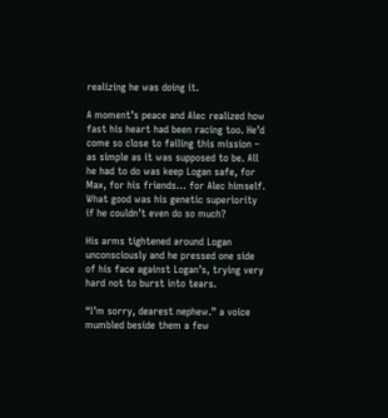realizing he was doing it.

A moment’s peace and Alec realized how fast his heart had been racing too. He’d come so close to failing this mission – as simple as it was supposed to be. All he had to do was keep Logan safe, for Max, for his friends… for Alec himself. What good was his genetic superiority if he couldn’t even do so much?

His arms tightened around Logan unconsciously and he pressed one side of his face against Logan’s, trying very hard not to burst into tears.

“I’m sorry, dearest nephew.” a voice mumbled beside them a few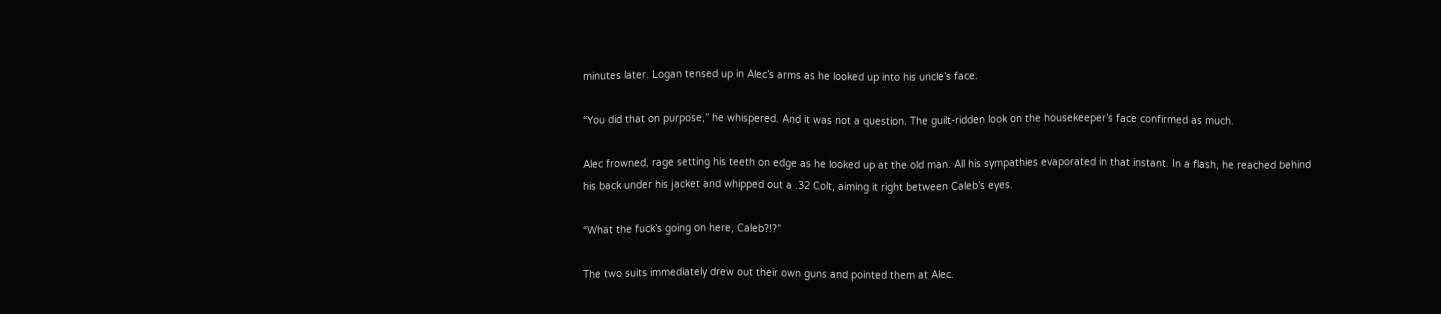minutes later. Logan tensed up in Alec’s arms as he looked up into his uncle’s face.

“You did that on purpose,” he whispered. And it was not a question. The guilt-ridden look on the housekeeper’s face confirmed as much.

Alec frowned, rage setting his teeth on edge as he looked up at the old man. All his sympathies evaporated in that instant. In a flash, he reached behind his back under his jacket and whipped out a .32 Colt, aiming it right between Caleb’s eyes.

“What the fuck’s going on here, Caleb?!?”

The two suits immediately drew out their own guns and pointed them at Alec.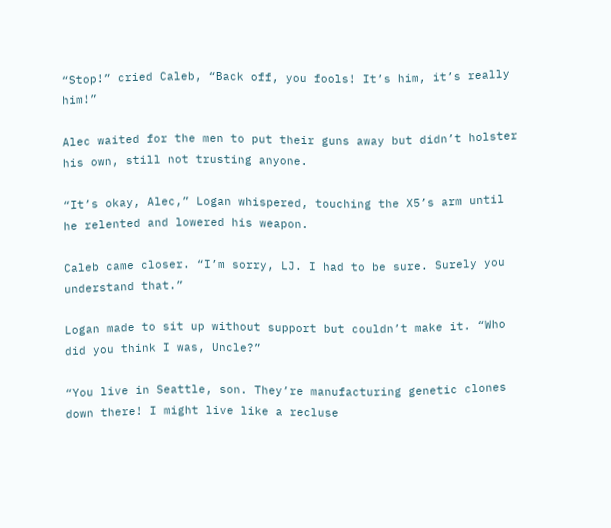“Stop!” cried Caleb, “Back off, you fools! It’s him, it’s really him!”

Alec waited for the men to put their guns away but didn’t holster his own, still not trusting anyone.

“It’s okay, Alec,” Logan whispered, touching the X5’s arm until he relented and lowered his weapon.

Caleb came closer. “I’m sorry, LJ. I had to be sure. Surely you understand that.”

Logan made to sit up without support but couldn’t make it. “Who did you think I was, Uncle?”

“You live in Seattle, son. They’re manufacturing genetic clones down there! I might live like a recluse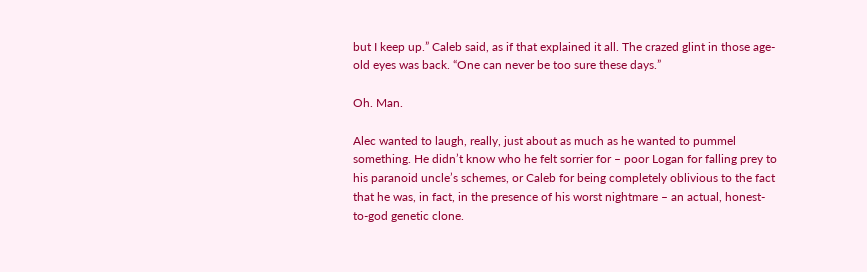but I keep up.” Caleb said, as if that explained it all. The crazed glint in those age-old eyes was back. “One can never be too sure these days.”

Oh. Man.

Alec wanted to laugh, really, just about as much as he wanted to pummel something. He didn’t know who he felt sorrier for – poor Logan for falling prey to his paranoid uncle’s schemes, or Caleb for being completely oblivious to the fact that he was, in fact, in the presence of his worst nightmare – an actual, honest-to-god genetic clone.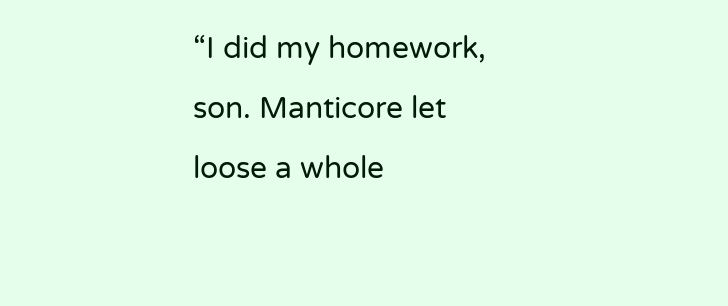“I did my homework, son. Manticore let loose a whole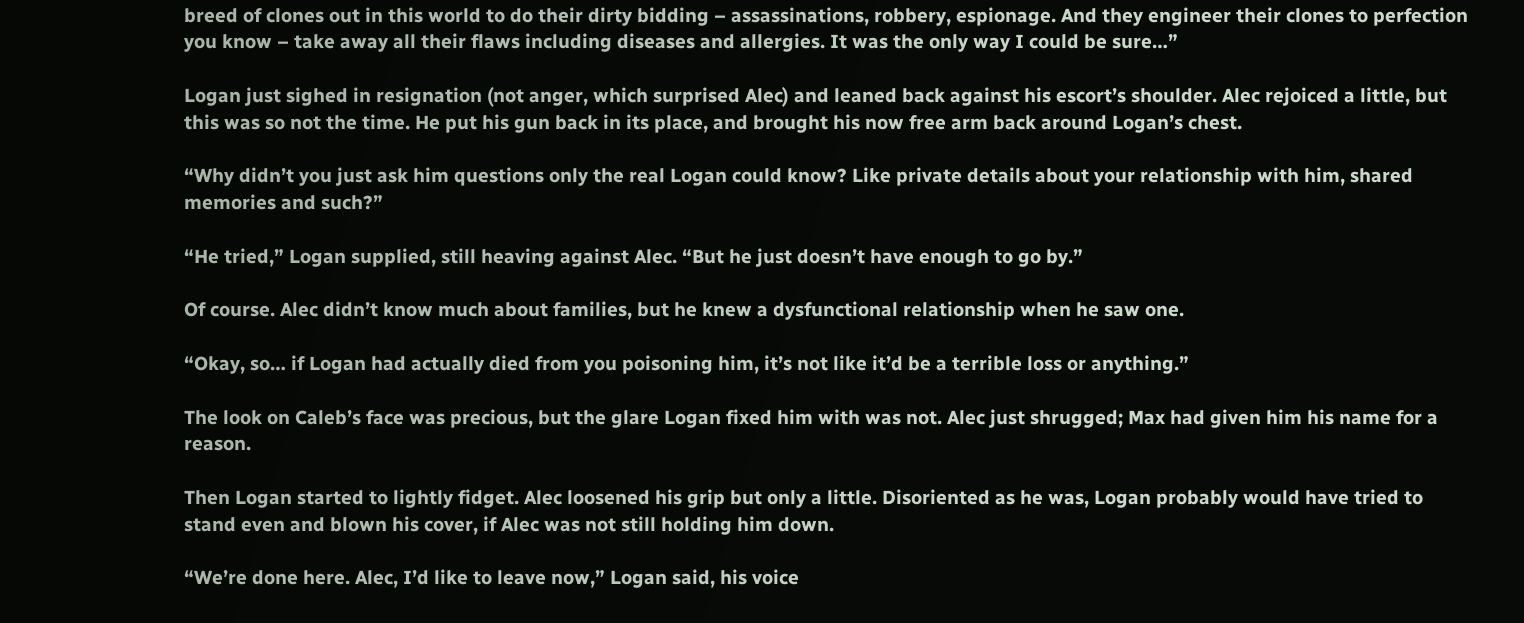breed of clones out in this world to do their dirty bidding – assassinations, robbery, espionage. And they engineer their clones to perfection you know – take away all their flaws including diseases and allergies. It was the only way I could be sure…”

Logan just sighed in resignation (not anger, which surprised Alec) and leaned back against his escort’s shoulder. Alec rejoiced a little, but this was so not the time. He put his gun back in its place, and brought his now free arm back around Logan’s chest.

“Why didn’t you just ask him questions only the real Logan could know? Like private details about your relationship with him, shared memories and such?”

“He tried,” Logan supplied, still heaving against Alec. “But he just doesn’t have enough to go by.”

Of course. Alec didn’t know much about families, but he knew a dysfunctional relationship when he saw one.

“Okay, so… if Logan had actually died from you poisoning him, it’s not like it’d be a terrible loss or anything.”

The look on Caleb’s face was precious, but the glare Logan fixed him with was not. Alec just shrugged; Max had given him his name for a reason.

Then Logan started to lightly fidget. Alec loosened his grip but only a little. Disoriented as he was, Logan probably would have tried to stand even and blown his cover, if Alec was not still holding him down.

“We’re done here. Alec, I’d like to leave now,” Logan said, his voice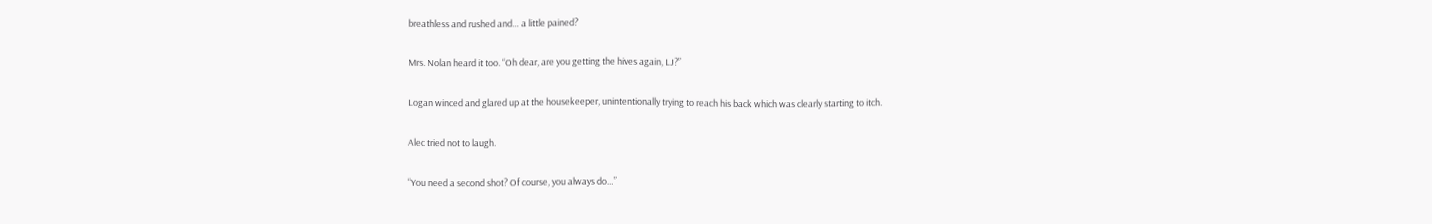breathless and rushed and… a little pained?

Mrs. Nolan heard it too. “Oh dear, are you getting the hives again, LJ?”

Logan winced and glared up at the housekeeper, unintentionally trying to reach his back which was clearly starting to itch.

Alec tried not to laugh.

“You need a second shot? Of course, you always do…”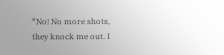“No! No more shots, they knock me out. I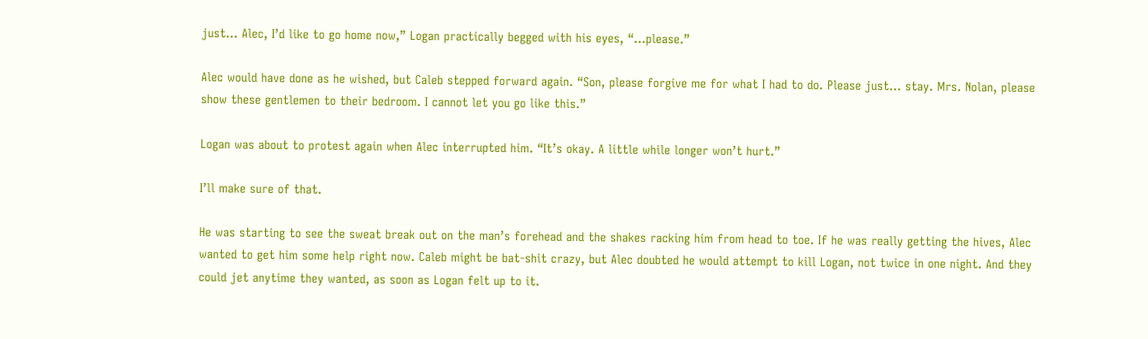just… Alec, I’d like to go home now,” Logan practically begged with his eyes, “…please.”

Alec would have done as he wished, but Caleb stepped forward again. “Son, please forgive me for what I had to do. Please just… stay. Mrs. Nolan, please show these gentlemen to their bedroom. I cannot let you go like this.”

Logan was about to protest again when Alec interrupted him. “It’s okay. A little while longer won’t hurt.”

I’ll make sure of that.

He was starting to see the sweat break out on the man’s forehead and the shakes racking him from head to toe. If he was really getting the hives, Alec wanted to get him some help right now. Caleb might be bat-shit crazy, but Alec doubted he would attempt to kill Logan, not twice in one night. And they could jet anytime they wanted, as soon as Logan felt up to it.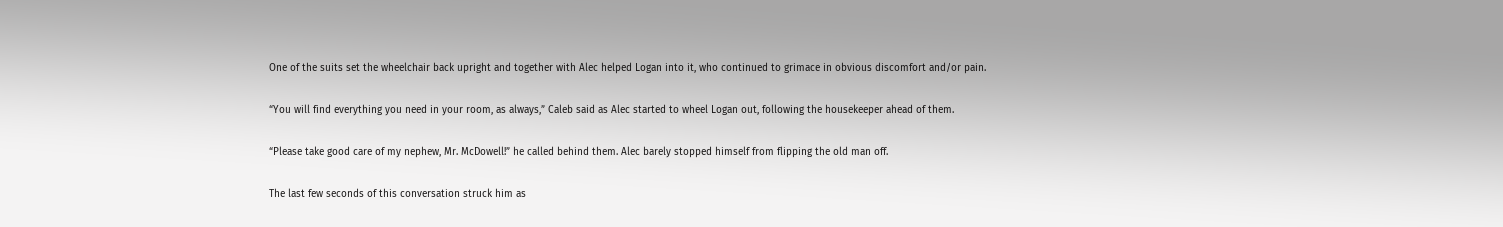One of the suits set the wheelchair back upright and together with Alec helped Logan into it, who continued to grimace in obvious discomfort and/or pain.

“You will find everything you need in your room, as always,” Caleb said as Alec started to wheel Logan out, following the housekeeper ahead of them.

“Please take good care of my nephew, Mr. McDowell!” he called behind them. Alec barely stopped himself from flipping the old man off.

The last few seconds of this conversation struck him as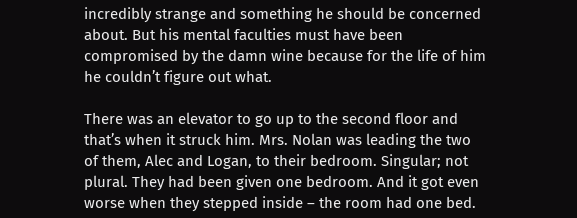incredibly strange and something he should be concerned about. But his mental faculties must have been compromised by the damn wine because for the life of him he couldn’t figure out what.

There was an elevator to go up to the second floor and that’s when it struck him. Mrs. Nolan was leading the two of them, Alec and Logan, to their bedroom. Singular; not plural. They had been given one bedroom. And it got even worse when they stepped inside – the room had one bed.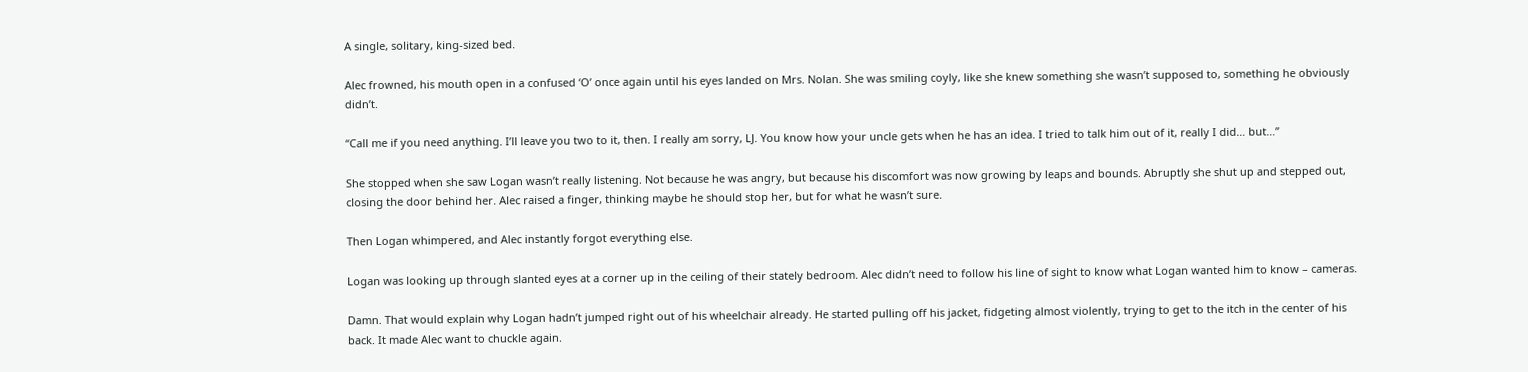A single, solitary, king-sized bed.

Alec frowned, his mouth open in a confused ‘O’ once again until his eyes landed on Mrs. Nolan. She was smiling coyly, like she knew something she wasn’t supposed to, something he obviously didn’t.

“Call me if you need anything. I’ll leave you two to it, then. I really am sorry, LJ. You know how your uncle gets when he has an idea. I tried to talk him out of it, really I did… but…”

She stopped when she saw Logan wasn’t really listening. Not because he was angry, but because his discomfort was now growing by leaps and bounds. Abruptly she shut up and stepped out, closing the door behind her. Alec raised a finger, thinking maybe he should stop her, but for what he wasn’t sure.

Then Logan whimpered, and Alec instantly forgot everything else.

Logan was looking up through slanted eyes at a corner up in the ceiling of their stately bedroom. Alec didn’t need to follow his line of sight to know what Logan wanted him to know – cameras.

Damn. That would explain why Logan hadn’t jumped right out of his wheelchair already. He started pulling off his jacket, fidgeting almost violently, trying to get to the itch in the center of his back. It made Alec want to chuckle again.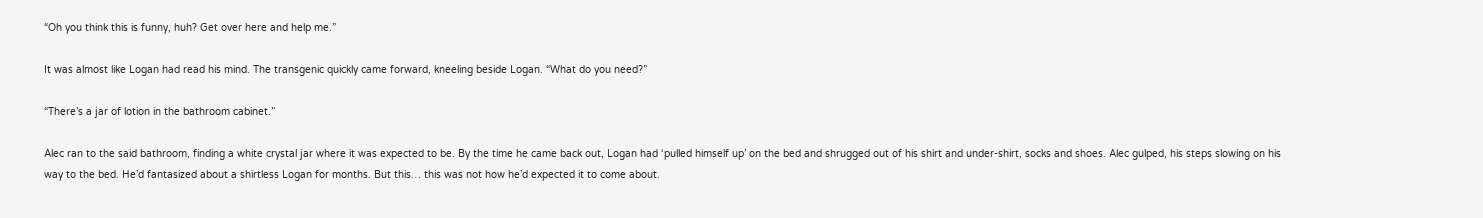“Oh you think this is funny, huh? Get over here and help me.”

It was almost like Logan had read his mind. The transgenic quickly came forward, kneeling beside Logan. “What do you need?”

“There’s a jar of lotion in the bathroom cabinet.”

Alec ran to the said bathroom, finding a white crystal jar where it was expected to be. By the time he came back out, Logan had ‘pulled himself up’ on the bed and shrugged out of his shirt and under-shirt, socks and shoes. Alec gulped, his steps slowing on his way to the bed. He’d fantasized about a shirtless Logan for months. But this… this was not how he’d expected it to come about.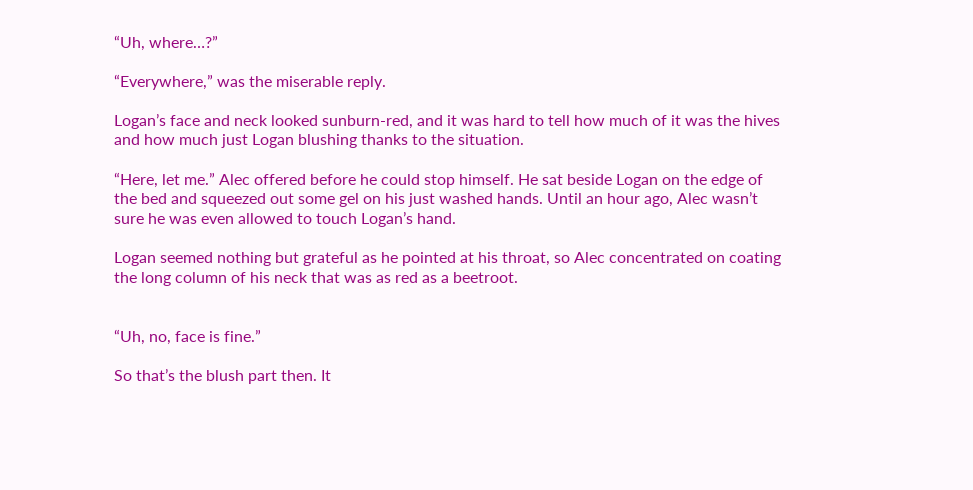“Uh, where…?”

“Everywhere,” was the miserable reply.

Logan’s face and neck looked sunburn-red, and it was hard to tell how much of it was the hives and how much just Logan blushing thanks to the situation.

“Here, let me.” Alec offered before he could stop himself. He sat beside Logan on the edge of the bed and squeezed out some gel on his just washed hands. Until an hour ago, Alec wasn’t sure he was even allowed to touch Logan’s hand.

Logan seemed nothing but grateful as he pointed at his throat, so Alec concentrated on coating the long column of his neck that was as red as a beetroot.


“Uh, no, face is fine.”

So that’s the blush part then. It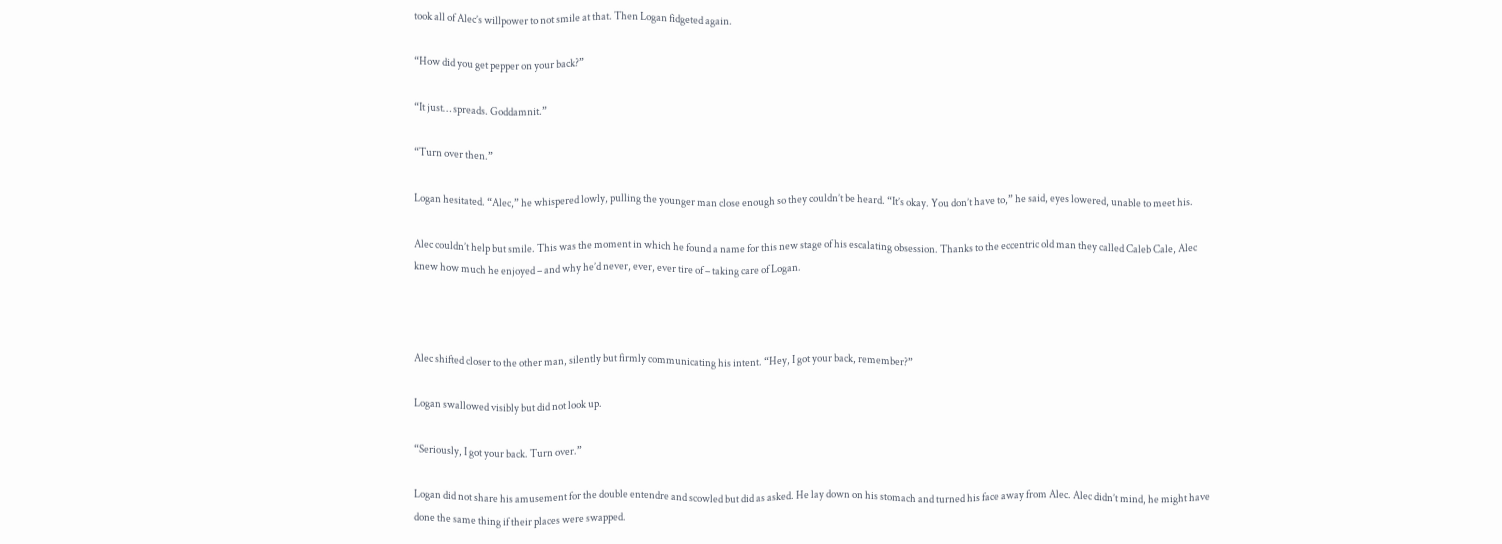took all of Alec’s willpower to not smile at that. Then Logan fidgeted again.

“How did you get pepper on your back?”

“It just… spreads. Goddamnit.”

“Turn over then.”

Logan hesitated. “Alec,” he whispered lowly, pulling the younger man close enough so they couldn’t be heard. “It’s okay. You don’t have to,” he said, eyes lowered, unable to meet his.

Alec couldn’t help but smile. This was the moment in which he found a name for this new stage of his escalating obsession. Thanks to the eccentric old man they called Caleb Cale, Alec knew how much he enjoyed – and why he’d never, ever, ever tire of – taking care of Logan.



Alec shifted closer to the other man, silently but firmly communicating his intent. “Hey, I got your back, remember?”

Logan swallowed visibly but did not look up.

“Seriously, I got your back. Turn over.”

Logan did not share his amusement for the double entendre and scowled but did as asked. He lay down on his stomach and turned his face away from Alec. Alec didn’t mind, he might have done the same thing if their places were swapped.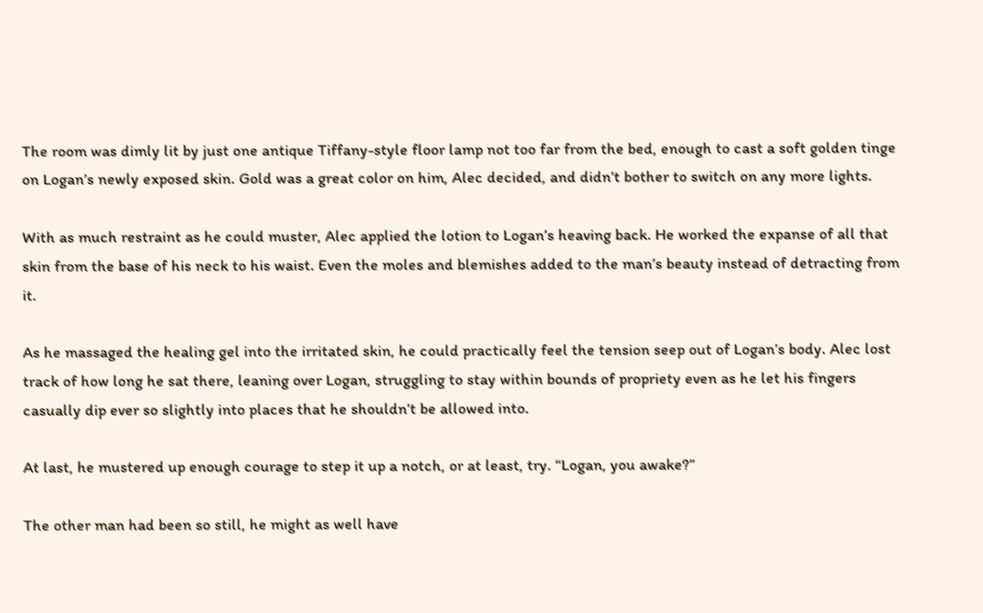The room was dimly lit by just one antique Tiffany-style floor lamp not too far from the bed, enough to cast a soft golden tinge on Logan’s newly exposed skin. Gold was a great color on him, Alec decided, and didn’t bother to switch on any more lights.

With as much restraint as he could muster, Alec applied the lotion to Logan’s heaving back. He worked the expanse of all that skin from the base of his neck to his waist. Even the moles and blemishes added to the man’s beauty instead of detracting from it.

As he massaged the healing gel into the irritated skin, he could practically feel the tension seep out of Logan’s body. Alec lost track of how long he sat there, leaning over Logan, struggling to stay within bounds of propriety even as he let his fingers casually dip ever so slightly into places that he shouldn’t be allowed into.

At last, he mustered up enough courage to step it up a notch, or at least, try. “Logan, you awake?”

The other man had been so still, he might as well have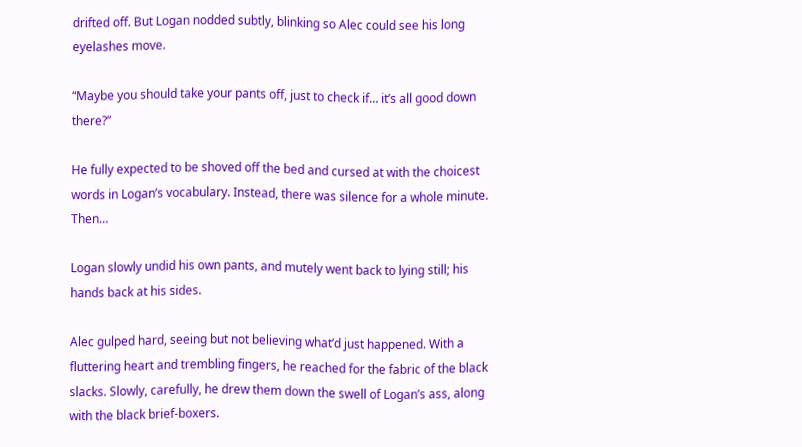drifted off. But Logan nodded subtly, blinking so Alec could see his long eyelashes move.

“Maybe you should take your pants off, just to check if… it’s all good down there?”

He fully expected to be shoved off the bed and cursed at with the choicest words in Logan’s vocabulary. Instead, there was silence for a whole minute. Then…

Logan slowly undid his own pants, and mutely went back to lying still; his hands back at his sides.

Alec gulped hard, seeing but not believing what’d just happened. With a fluttering heart and trembling fingers, he reached for the fabric of the black slacks. Slowly, carefully, he drew them down the swell of Logan’s ass, along with the black brief-boxers.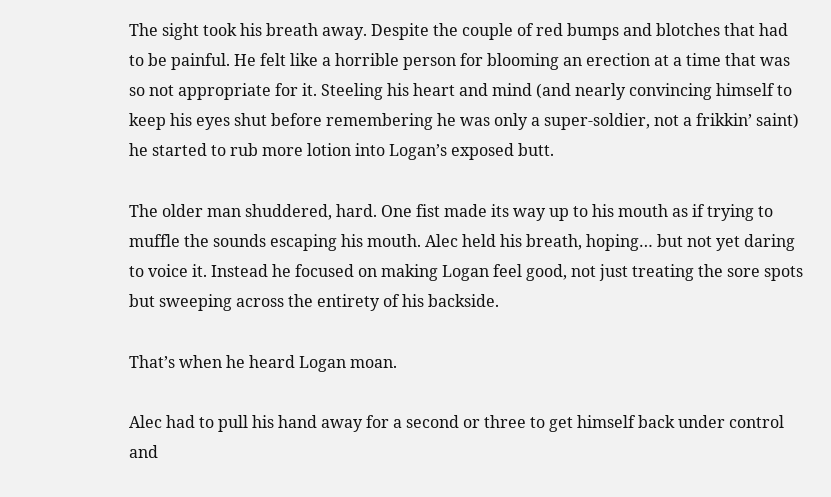The sight took his breath away. Despite the couple of red bumps and blotches that had to be painful. He felt like a horrible person for blooming an erection at a time that was so not appropriate for it. Steeling his heart and mind (and nearly convincing himself to keep his eyes shut before remembering he was only a super-soldier, not a frikkin’ saint) he started to rub more lotion into Logan’s exposed butt.

The older man shuddered, hard. One fist made its way up to his mouth as if trying to muffle the sounds escaping his mouth. Alec held his breath, hoping… but not yet daring to voice it. Instead he focused on making Logan feel good, not just treating the sore spots but sweeping across the entirety of his backside.

That’s when he heard Logan moan.

Alec had to pull his hand away for a second or three to get himself back under control and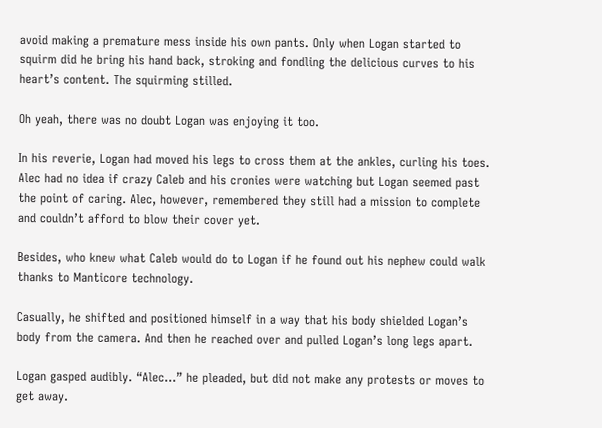avoid making a premature mess inside his own pants. Only when Logan started to squirm did he bring his hand back, stroking and fondling the delicious curves to his heart’s content. The squirming stilled.

Oh yeah, there was no doubt Logan was enjoying it too.

In his reverie, Logan had moved his legs to cross them at the ankles, curling his toes. Alec had no idea if crazy Caleb and his cronies were watching but Logan seemed past the point of caring. Alec, however, remembered they still had a mission to complete and couldn’t afford to blow their cover yet.

Besides, who knew what Caleb would do to Logan if he found out his nephew could walk thanks to Manticore technology.

Casually, he shifted and positioned himself in a way that his body shielded Logan’s body from the camera. And then he reached over and pulled Logan’s long legs apart.

Logan gasped audibly. “Alec…” he pleaded, but did not make any protests or moves to get away.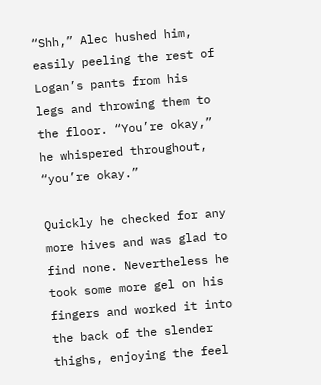“Shh,” Alec hushed him, easily peeling the rest of Logan’s pants from his legs and throwing them to the floor. “You’re okay,” he whispered throughout, “you’re okay.”

Quickly he checked for any more hives and was glad to find none. Nevertheless he took some more gel on his fingers and worked it into the back of the slender thighs, enjoying the feel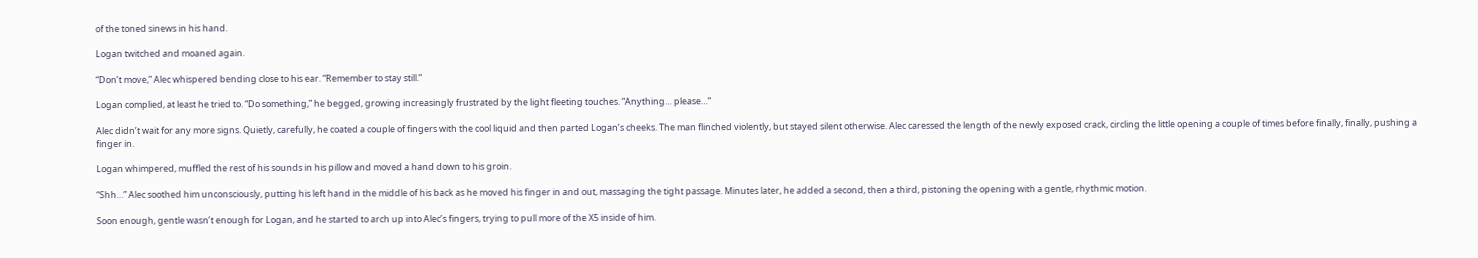of the toned sinews in his hand.

Logan twitched and moaned again.

“Don’t move,” Alec whispered bending close to his ear. “Remember to stay still.”

Logan complied, at least he tried to. “Do something,” he begged, growing increasingly frustrated by the light fleeting touches. “Anything… please…”

Alec didn’t wait for any more signs. Quietly, carefully, he coated a couple of fingers with the cool liquid and then parted Logan’s cheeks. The man flinched violently, but stayed silent otherwise. Alec caressed the length of the newly exposed crack, circling the little opening a couple of times before finally, finally, pushing a finger in.

Logan whimpered, muffled the rest of his sounds in his pillow and moved a hand down to his groin.

“Shh…” Alec soothed him unconsciously, putting his left hand in the middle of his back as he moved his finger in and out, massaging the tight passage. Minutes later, he added a second, then a third, pistoning the opening with a gentle, rhythmic motion.

Soon enough, gentle wasn’t enough for Logan, and he started to arch up into Alec’s fingers, trying to pull more of the X5 inside of him.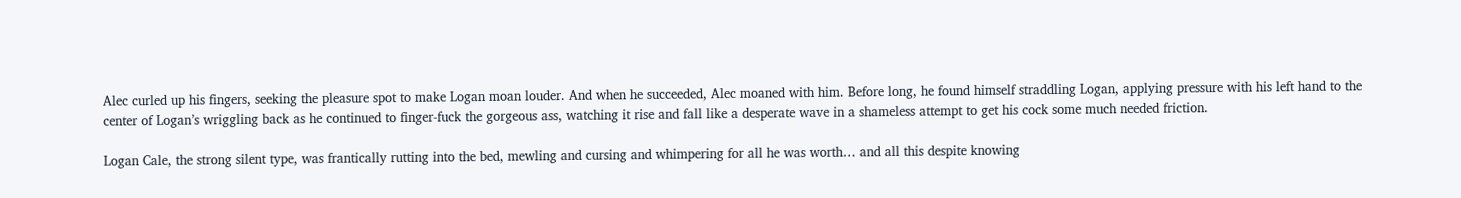Alec curled up his fingers, seeking the pleasure spot to make Logan moan louder. And when he succeeded, Alec moaned with him. Before long, he found himself straddling Logan, applying pressure with his left hand to the center of Logan’s wriggling back as he continued to finger-fuck the gorgeous ass, watching it rise and fall like a desperate wave in a shameless attempt to get his cock some much needed friction.

Logan Cale, the strong silent type, was frantically rutting into the bed, mewling and cursing and whimpering for all he was worth… and all this despite knowing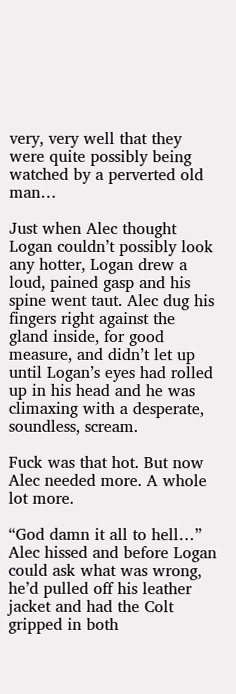very, very well that they were quite possibly being watched by a perverted old man…

Just when Alec thought Logan couldn’t possibly look any hotter, Logan drew a loud, pained gasp and his spine went taut. Alec dug his fingers right against the gland inside, for good measure, and didn’t let up until Logan’s eyes had rolled up in his head and he was climaxing with a desperate, soundless, scream.

Fuck was that hot. But now Alec needed more. A whole lot more.

“God damn it all to hell…” Alec hissed and before Logan could ask what was wrong, he’d pulled off his leather jacket and had the Colt gripped in both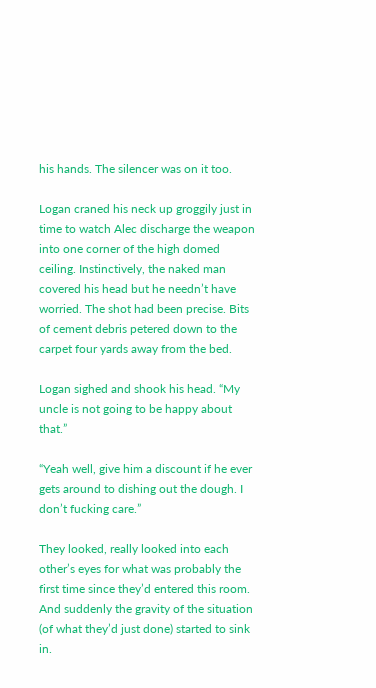his hands. The silencer was on it too.

Logan craned his neck up groggily just in time to watch Alec discharge the weapon into one corner of the high domed ceiling. Instinctively, the naked man covered his head but he needn’t have worried. The shot had been precise. Bits of cement debris petered down to the carpet four yards away from the bed.

Logan sighed and shook his head. “My uncle is not going to be happy about that.”

“Yeah well, give him a discount if he ever gets around to dishing out the dough. I don’t fucking care.”

They looked, really looked into each other’s eyes for what was probably the first time since they’d entered this room. And suddenly the gravity of the situation (of what they’d just done) started to sink in.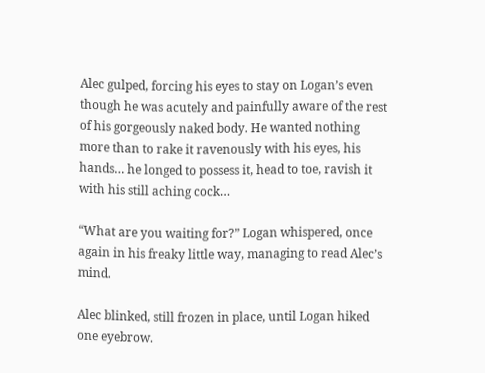Alec gulped, forcing his eyes to stay on Logan’s even though he was acutely and painfully aware of the rest of his gorgeously naked body. He wanted nothing more than to rake it ravenously with his eyes, his hands… he longed to possess it, head to toe, ravish it with his still aching cock…

“What are you waiting for?” Logan whispered, once again in his freaky little way, managing to read Alec’s mind.

Alec blinked, still frozen in place, until Logan hiked one eyebrow.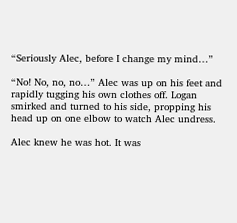“Seriously Alec, before I change my mind…”

“No! No, no, no…” Alec was up on his feet and rapidly tugging his own clothes off. Logan smirked and turned to his side, propping his head up on one elbow to watch Alec undress.

Alec knew he was hot. It was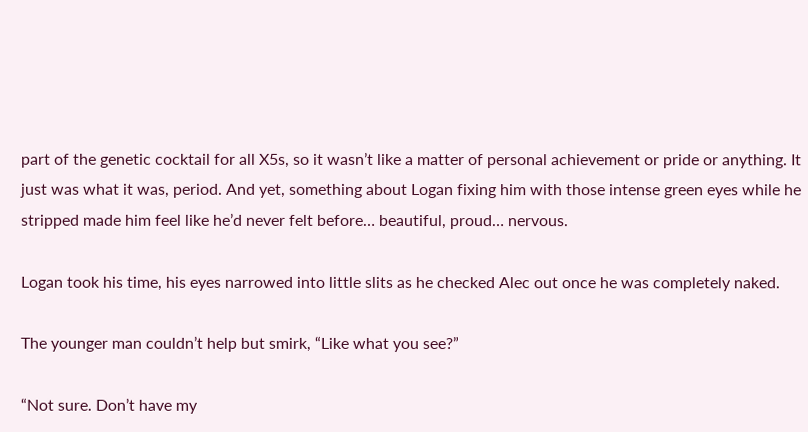part of the genetic cocktail for all X5s, so it wasn’t like a matter of personal achievement or pride or anything. It just was what it was, period. And yet, something about Logan fixing him with those intense green eyes while he stripped made him feel like he’d never felt before… beautiful, proud… nervous.

Logan took his time, his eyes narrowed into little slits as he checked Alec out once he was completely naked.

The younger man couldn’t help but smirk, “Like what you see?”

“Not sure. Don’t have my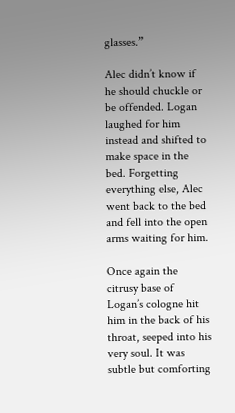glasses.”

Alec didn’t know if he should chuckle or be offended. Logan laughed for him instead and shifted to make space in the bed. Forgetting everything else, Alec went back to the bed and fell into the open arms waiting for him.

Once again the citrusy base of Logan’s cologne hit him in the back of his throat, seeped into his very soul. It was subtle but comforting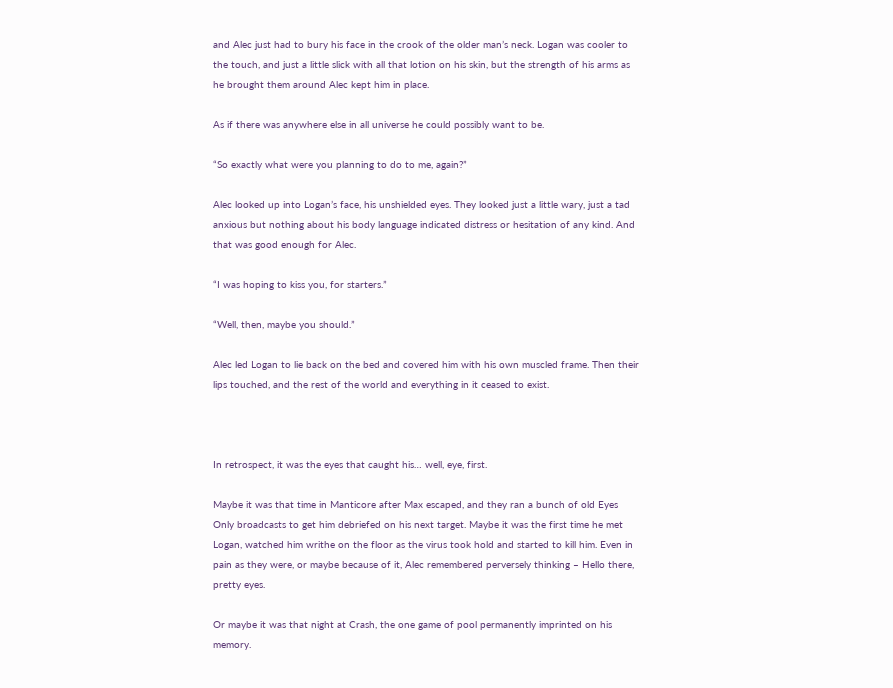and Alec just had to bury his face in the crook of the older man’s neck. Logan was cooler to the touch, and just a little slick with all that lotion on his skin, but the strength of his arms as he brought them around Alec kept him in place.

As if there was anywhere else in all universe he could possibly want to be.

“So exactly what were you planning to do to me, again?”

Alec looked up into Logan’s face, his unshielded eyes. They looked just a little wary, just a tad anxious but nothing about his body language indicated distress or hesitation of any kind. And that was good enough for Alec.

“I was hoping to kiss you, for starters.”

“Well, then, maybe you should.”

Alec led Logan to lie back on the bed and covered him with his own muscled frame. Then their lips touched, and the rest of the world and everything in it ceased to exist.



In retrospect, it was the eyes that caught his… well, eye, first.

Maybe it was that time in Manticore after Max escaped, and they ran a bunch of old Eyes Only broadcasts to get him debriefed on his next target. Maybe it was the first time he met Logan, watched him writhe on the floor as the virus took hold and started to kill him. Even in pain as they were, or maybe because of it, Alec remembered perversely thinking – Hello there, pretty eyes.

Or maybe it was that night at Crash, the one game of pool permanently imprinted on his memory.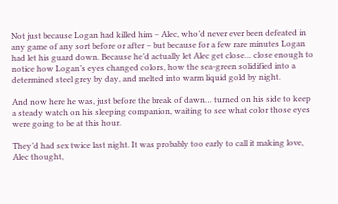Not just because Logan had killed him – Alec, who’d never ever been defeated in any game of any sort before or after – but because for a few rare minutes Logan had let his guard down. Because he’d actually let Alec get close… close enough to notice how Logan’s eyes changed colors, how the sea-green solidified into a determined steel grey by day, and melted into warm liquid gold by night.

And now here he was, just before the break of dawn… turned on his side to keep a steady watch on his sleeping companion, waiting to see what color those eyes were going to be at this hour.

They’d had sex twice last night. It was probably too early to call it making love, Alec thought,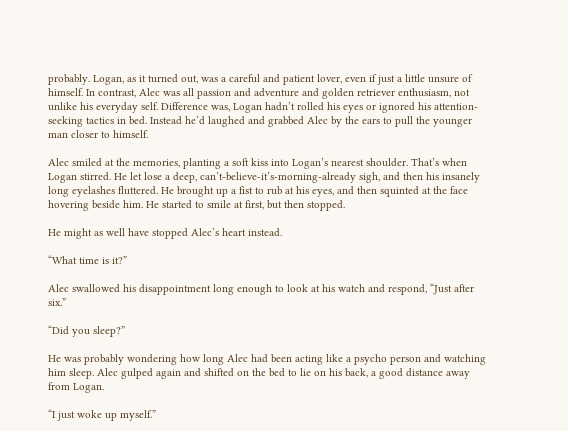probably. Logan, as it turned out, was a careful and patient lover, even if just a little unsure of himself. In contrast, Alec was all passion and adventure and golden retriever enthusiasm, not unlike his everyday self. Difference was, Logan hadn’t rolled his eyes or ignored his attention-seeking tactics in bed. Instead he’d laughed and grabbed Alec by the ears to pull the younger man closer to himself.

Alec smiled at the memories, planting a soft kiss into Logan’s nearest shoulder. That’s when Logan stirred. He let lose a deep, can’t-believe-it’s-morning-already sigh, and then his insanely long eyelashes fluttered. He brought up a fist to rub at his eyes, and then squinted at the face hovering beside him. He started to smile at first, but then stopped.

He might as well have stopped Alec’s heart instead.

“What time is it?”

Alec swallowed his disappointment long enough to look at his watch and respond, “Just after six.”

“Did you sleep?”

He was probably wondering how long Alec had been acting like a psycho person and watching him sleep. Alec gulped again and shifted on the bed to lie on his back, a good distance away from Logan.

“I just woke up myself.”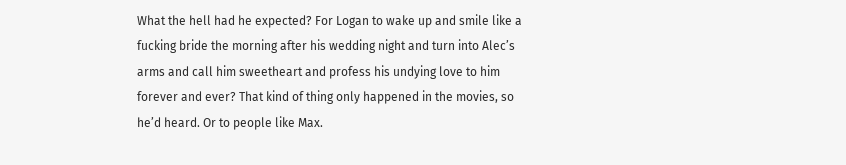What the hell had he expected? For Logan to wake up and smile like a fucking bride the morning after his wedding night and turn into Alec’s arms and call him sweetheart and profess his undying love to him forever and ever? That kind of thing only happened in the movies, so he’d heard. Or to people like Max.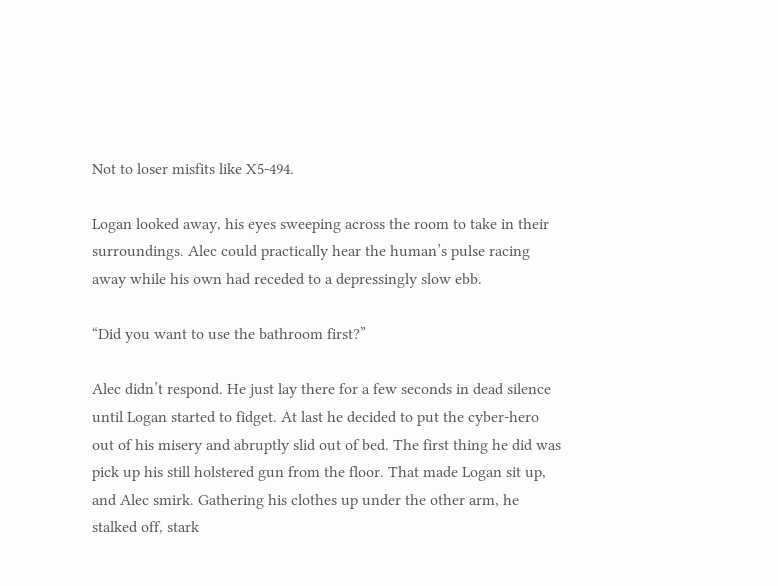Not to loser misfits like X5-494.

Logan looked away, his eyes sweeping across the room to take in their surroundings. Alec could practically hear the human’s pulse racing away while his own had receded to a depressingly slow ebb.

“Did you want to use the bathroom first?”

Alec didn’t respond. He just lay there for a few seconds in dead silence until Logan started to fidget. At last he decided to put the cyber-hero out of his misery and abruptly slid out of bed. The first thing he did was pick up his still holstered gun from the floor. That made Logan sit up, and Alec smirk. Gathering his clothes up under the other arm, he stalked off, stark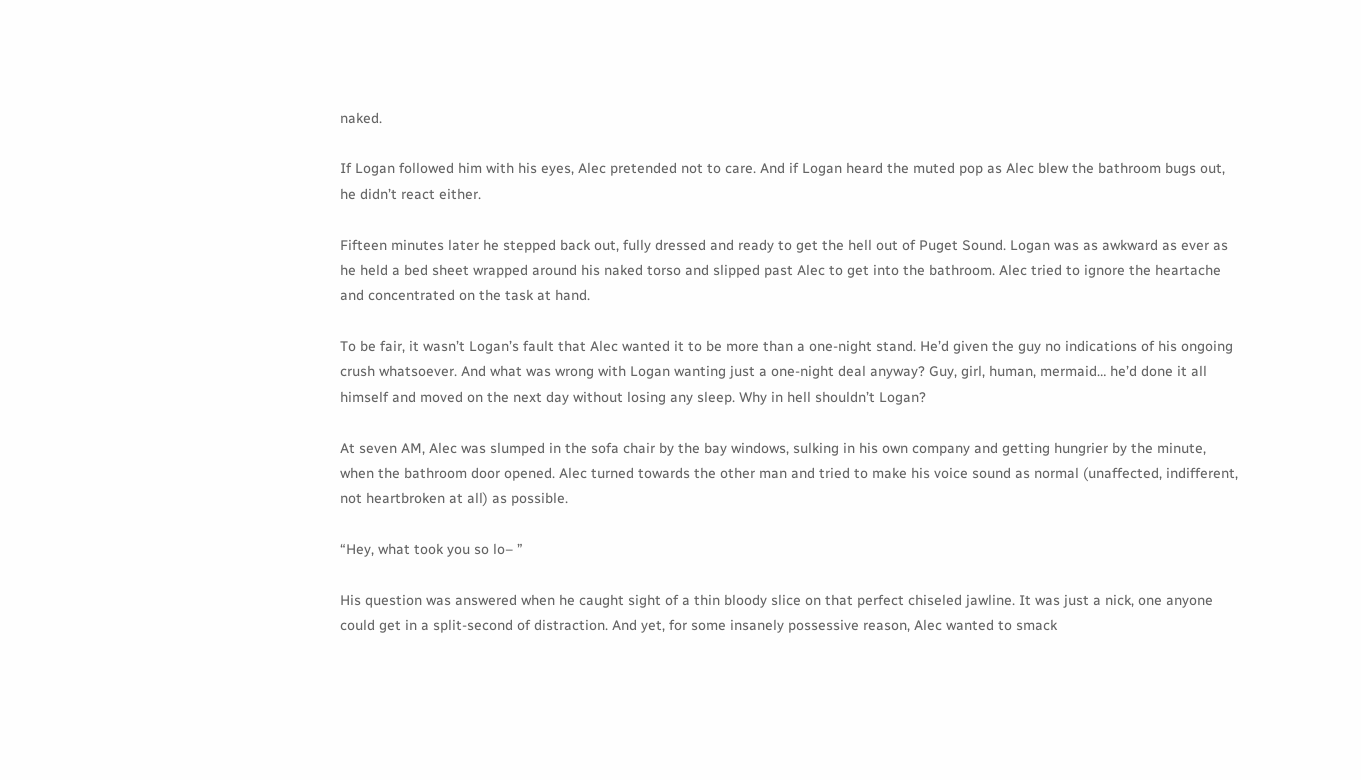naked.

If Logan followed him with his eyes, Alec pretended not to care. And if Logan heard the muted pop as Alec blew the bathroom bugs out, he didn’t react either.

Fifteen minutes later he stepped back out, fully dressed and ready to get the hell out of Puget Sound. Logan was as awkward as ever as he held a bed sheet wrapped around his naked torso and slipped past Alec to get into the bathroom. Alec tried to ignore the heartache and concentrated on the task at hand.

To be fair, it wasn’t Logan’s fault that Alec wanted it to be more than a one-night stand. He’d given the guy no indications of his ongoing crush whatsoever. And what was wrong with Logan wanting just a one-night deal anyway? Guy, girl, human, mermaid… he’d done it all himself and moved on the next day without losing any sleep. Why in hell shouldn’t Logan?

At seven AM, Alec was slumped in the sofa chair by the bay windows, sulking in his own company and getting hungrier by the minute, when the bathroom door opened. Alec turned towards the other man and tried to make his voice sound as normal (unaffected, indifferent, not heartbroken at all) as possible.

“Hey, what took you so lo– ”

His question was answered when he caught sight of a thin bloody slice on that perfect chiseled jawline. It was just a nick, one anyone could get in a split-second of distraction. And yet, for some insanely possessive reason, Alec wanted to smack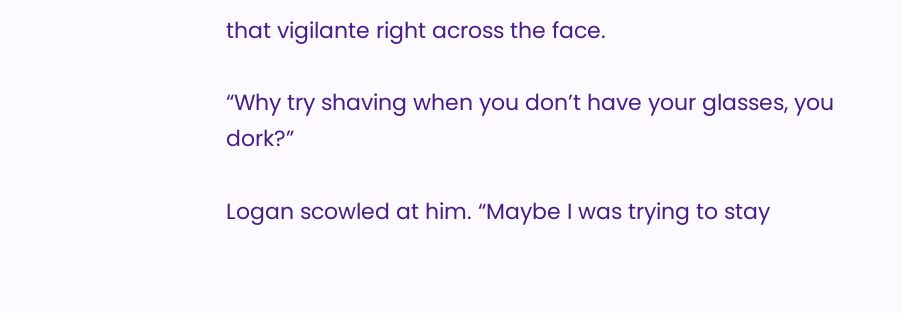that vigilante right across the face.

“Why try shaving when you don’t have your glasses, you dork?”

Logan scowled at him. “Maybe I was trying to stay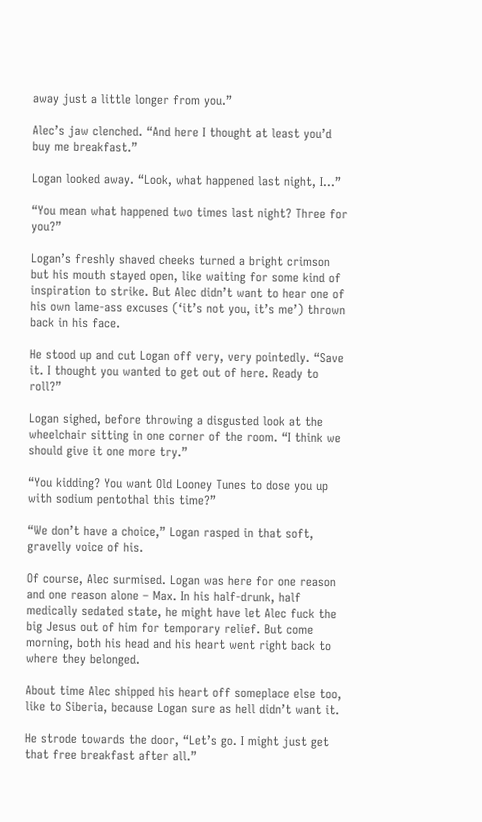away just a little longer from you.”

Alec’s jaw clenched. “And here I thought at least you’d buy me breakfast.”

Logan looked away. “Look, what happened last night, I…”

“You mean what happened two times last night? Three for you?”

Logan’s freshly shaved cheeks turned a bright crimson but his mouth stayed open, like waiting for some kind of inspiration to strike. But Alec didn’t want to hear one of his own lame-ass excuses (‘it’s not you, it’s me’) thrown back in his face.

He stood up and cut Logan off very, very pointedly. “Save it. I thought you wanted to get out of here. Ready to roll?”

Logan sighed, before throwing a disgusted look at the wheelchair sitting in one corner of the room. “I think we should give it one more try.”

“You kidding? You want Old Looney Tunes to dose you up with sodium pentothal this time?”

“We don’t have a choice,” Logan rasped in that soft, gravelly voice of his.

Of course, Alec surmised. Logan was here for one reason and one reason alone – Max. In his half-drunk, half medically sedated state, he might have let Alec fuck the big Jesus out of him for temporary relief. But come morning, both his head and his heart went right back to where they belonged.

About time Alec shipped his heart off someplace else too, like to Siberia, because Logan sure as hell didn’t want it.

He strode towards the door, “Let’s go. I might just get that free breakfast after all.”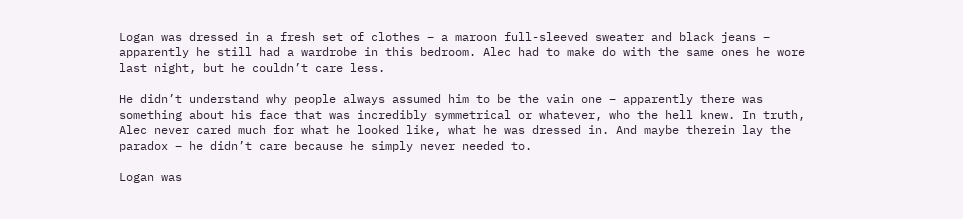Logan was dressed in a fresh set of clothes – a maroon full-sleeved sweater and black jeans – apparently he still had a wardrobe in this bedroom. Alec had to make do with the same ones he wore last night, but he couldn’t care less.

He didn’t understand why people always assumed him to be the vain one – apparently there was something about his face that was incredibly symmetrical or whatever, who the hell knew. In truth, Alec never cared much for what he looked like, what he was dressed in. And maybe therein lay the paradox – he didn’t care because he simply never needed to.

Logan was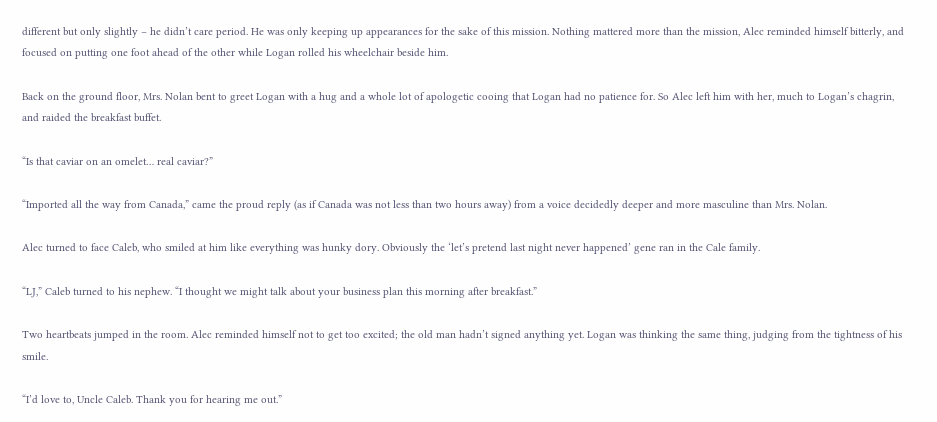different but only slightly – he didn’t care period. He was only keeping up appearances for the sake of this mission. Nothing mattered more than the mission, Alec reminded himself bitterly, and focused on putting one foot ahead of the other while Logan rolled his wheelchair beside him.

Back on the ground floor, Mrs. Nolan bent to greet Logan with a hug and a whole lot of apologetic cooing that Logan had no patience for. So Alec left him with her, much to Logan’s chagrin, and raided the breakfast buffet.

“Is that caviar on an omelet… real caviar?”

“Imported all the way from Canada,” came the proud reply (as if Canada was not less than two hours away) from a voice decidedly deeper and more masculine than Mrs. Nolan.

Alec turned to face Caleb, who smiled at him like everything was hunky dory. Obviously the ‘let’s pretend last night never happened’ gene ran in the Cale family.

“LJ,” Caleb turned to his nephew. “I thought we might talk about your business plan this morning after breakfast.”

Two heartbeats jumped in the room. Alec reminded himself not to get too excited; the old man hadn’t signed anything yet. Logan was thinking the same thing, judging from the tightness of his smile.

“I’d love to, Uncle Caleb. Thank you for hearing me out.”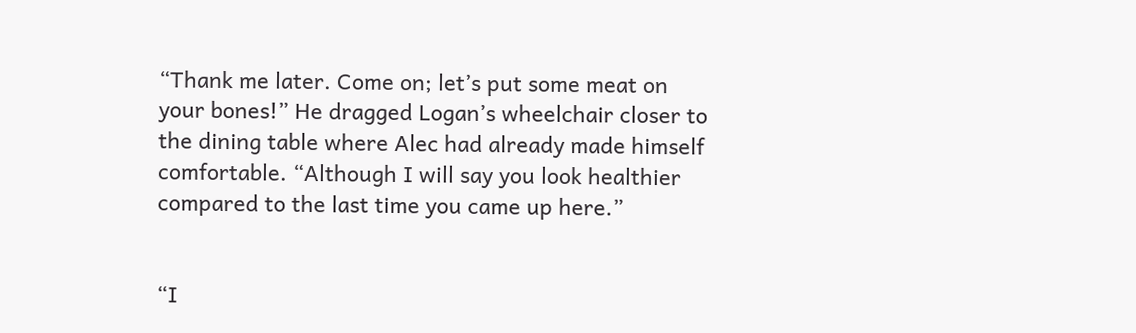“Thank me later. Come on; let’s put some meat on your bones!” He dragged Logan’s wheelchair closer to the dining table where Alec had already made himself comfortable. “Although I will say you look healthier compared to the last time you came up here.”


“I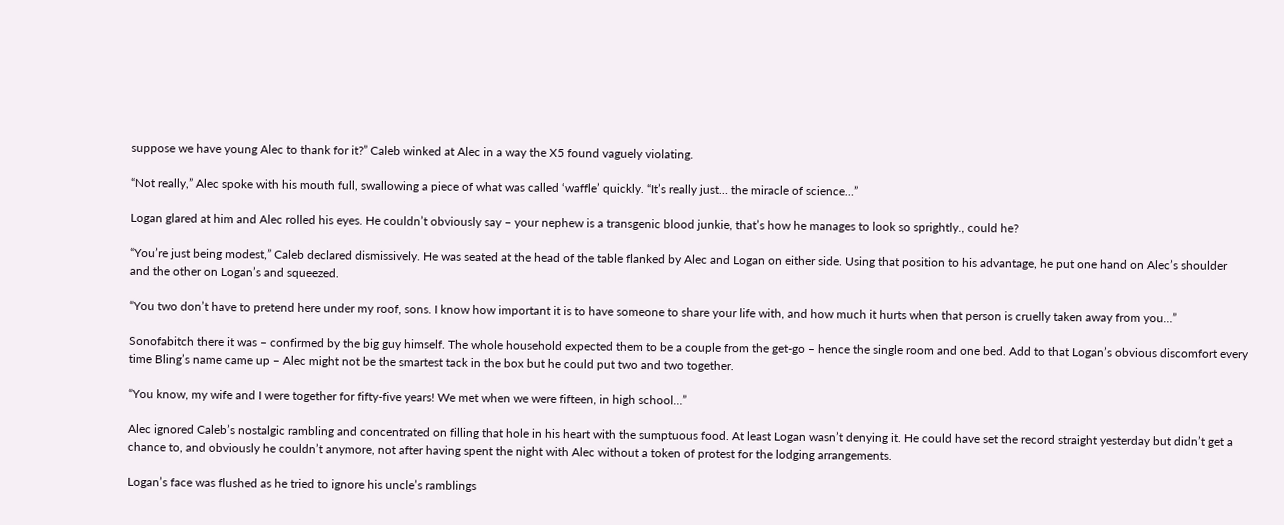suppose we have young Alec to thank for it?” Caleb winked at Alec in a way the X5 found vaguely violating.

“Not really,” Alec spoke with his mouth full, swallowing a piece of what was called ‘waffle’ quickly. “It’s really just… the miracle of science…”

Logan glared at him and Alec rolled his eyes. He couldn’t obviously say – your nephew is a transgenic blood junkie, that’s how he manages to look so sprightly., could he?

“You’re just being modest,” Caleb declared dismissively. He was seated at the head of the table flanked by Alec and Logan on either side. Using that position to his advantage, he put one hand on Alec’s shoulder and the other on Logan’s and squeezed.

“You two don’t have to pretend here under my roof, sons. I know how important it is to have someone to share your life with, and how much it hurts when that person is cruelly taken away from you…”

Sonofabitch there it was – confirmed by the big guy himself. The whole household expected them to be a couple from the get-go – hence the single room and one bed. Add to that Logan’s obvious discomfort every time Bling’s name came up – Alec might not be the smartest tack in the box but he could put two and two together.

“You know, my wife and I were together for fifty-five years! We met when we were fifteen, in high school…”

Alec ignored Caleb’s nostalgic rambling and concentrated on filling that hole in his heart with the sumptuous food. At least Logan wasn’t denying it. He could have set the record straight yesterday but didn’t get a chance to, and obviously he couldn’t anymore, not after having spent the night with Alec without a token of protest for the lodging arrangements.

Logan’s face was flushed as he tried to ignore his uncle’s ramblings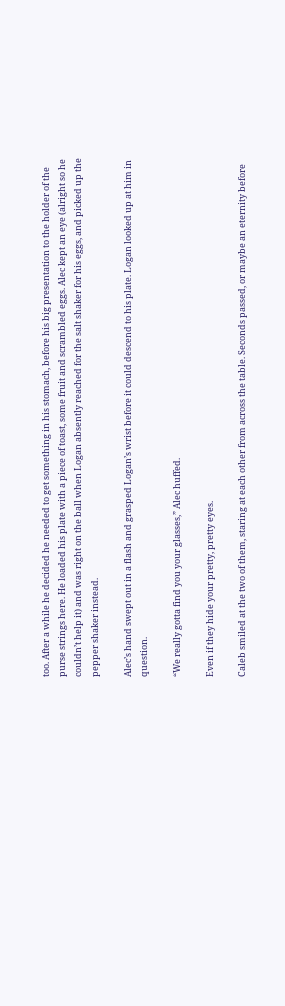too. After a while he decided he needed to get something in his stomach, before his big presentation to the holder of the purse strings here. He loaded his plate with a piece of toast, some fruit and scrambled eggs. Alec kept an eye (alright so he couldn’t help it) and was right on the ball when Logan absently reached for the salt shaker for his eggs, and picked up the pepper shaker instead.

Alec’s hand swept out in a flash and grasped Logan’s wrist before it could descend to his plate. Logan looked up at him in question.

“We really gotta find you your glasses,” Alec huffed.

Even if they hide your pretty, pretty eyes.

Caleb smiled at the two of them, staring at each other from across the table. Seconds passed, or maybe an eternity before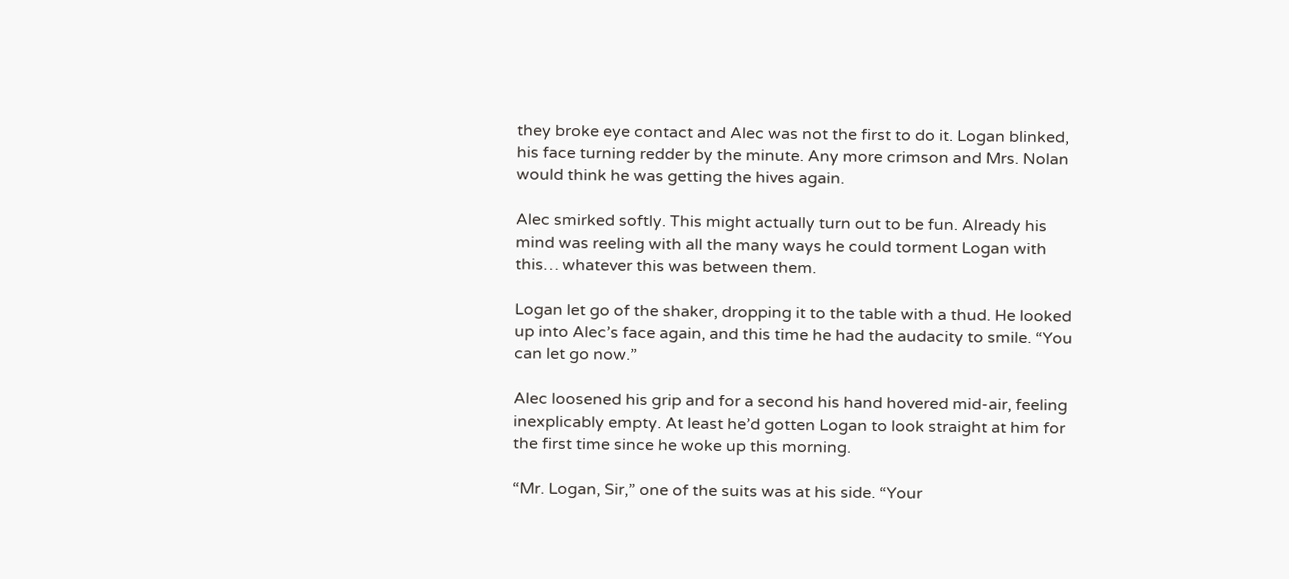they broke eye contact and Alec was not the first to do it. Logan blinked, his face turning redder by the minute. Any more crimson and Mrs. Nolan would think he was getting the hives again.

Alec smirked softly. This might actually turn out to be fun. Already his mind was reeling with all the many ways he could torment Logan with this… whatever this was between them.

Logan let go of the shaker, dropping it to the table with a thud. He looked up into Alec’s face again, and this time he had the audacity to smile. “You can let go now.”

Alec loosened his grip and for a second his hand hovered mid-air, feeling inexplicably empty. At least he’d gotten Logan to look straight at him for the first time since he woke up this morning.

“Mr. Logan, Sir,” one of the suits was at his side. “Your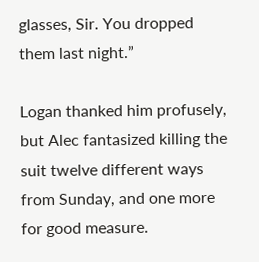glasses, Sir. You dropped them last night.”

Logan thanked him profusely, but Alec fantasized killing the suit twelve different ways from Sunday, and one more for good measure.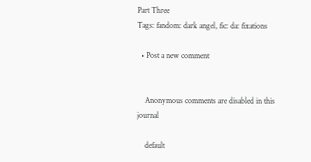Part Three
Tags: fandom: dark angel, fic: da: fixations

  • Post a new comment


    Anonymous comments are disabled in this journal

    default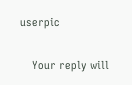userpic

    Your reply will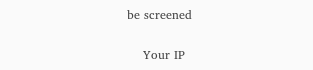be screened

    Your IP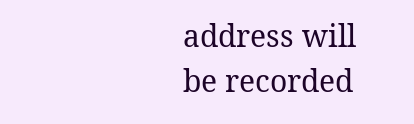address will be recorded